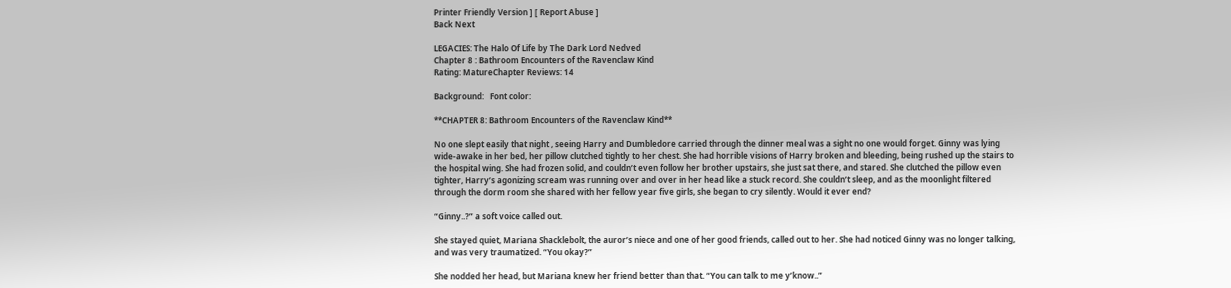Printer Friendly Version ] [ Report Abuse ]
Back Next

LEGACIES: The Halo Of Life by The Dark Lord Nedved
Chapter 8 : Bathroom Encounters of the Ravenclaw Kind
Rating: MatureChapter Reviews: 14

Background:   Font color:

**CHAPTER 8: Bathroom Encounters of the Ravenclaw Kind**

No one slept easily that night , seeing Harry and Dumbledore carried through the dinner meal was a sight no one would forget. Ginny was lying wide-awake in her bed, her pillow clutched tightly to her chest. She had horrible visions of Harry broken and bleeding, being rushed up the stairs to the hospital wing. She had frozen solid, and couldn’t even follow her brother upstairs, she just sat there, and stared. She clutched the pillow even tighter, Harry’s agonizing scream was running over and over in her head like a stuck record. She couldn’t sleep, and as the moonlight filtered through the dorm room she shared with her fellow year five girls, she began to cry silently. Would it ever end?

“Ginny..?” a soft voice called out.

She stayed quiet, Mariana Shacklebolt, the auror’s niece and one of her good friends, called out to her. She had noticed Ginny was no longer talking, and was very traumatized. “You okay?”

She nodded her head, but Mariana knew her friend better than that. “You can talk to me y’know..”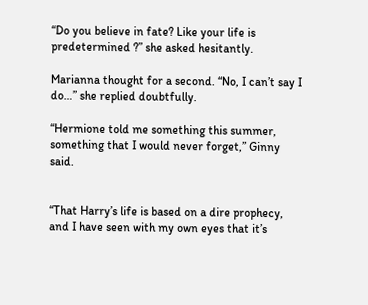“Do you believe in fate? Like your life is predetermined ?” she asked hesitantly.

Marianna thought for a second. “No, I can’t say I do…” she replied doubtfully.

“Hermione told me something this summer, something that I would never forget,” Ginny said.


“That Harry’s life is based on a dire prophecy, and I have seen with my own eyes that it’s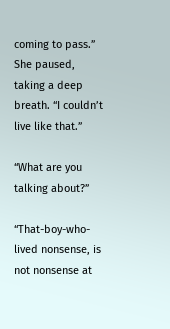coming to pass.” She paused, taking a deep breath. “I couldn’t live like that.”

“What are you talking about?”

“That-boy-who-lived nonsense, is not nonsense at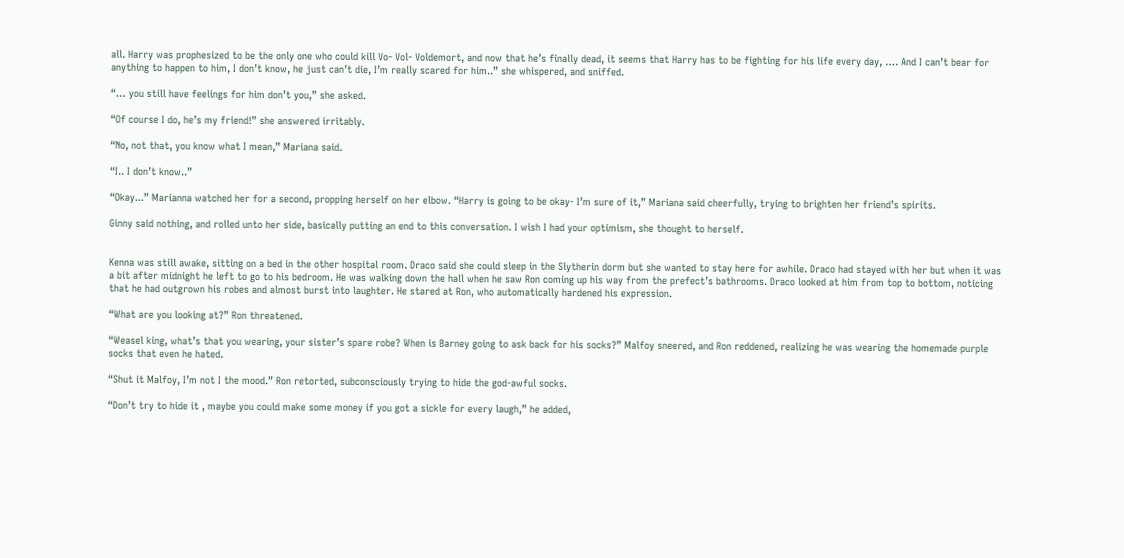all. Harry was prophesized to be the only one who could kill Vo- Vol- Voldemort, and now that he’s finally dead, it seems that Harry has to be fighting for his life every day, …. And I can’t bear for anything to happen to him, I don’t know, he just can’t die, I’m really scared for him..” she whispered, and sniffed.

“… you still have feelings for him don’t you,” she asked.

“Of course I do, he’s my friend!” she answered irritably.

“No, not that, you know what I mean,” Mariana said.

“I.. I don’t know..”

“Okay...” Marianna watched her for a second, propping herself on her elbow. “Harry is going to be okay- I’m sure of it,” Mariana said cheerfully, trying to brighten her friend’s spirits.

Ginny said nothing, and rolled unto her side, basically putting an end to this conversation. I wish I had your optimism, she thought to herself.


Kenna was still awake, sitting on a bed in the other hospital room. Draco said she could sleep in the Slytherin dorm but she wanted to stay here for awhile. Draco had stayed with her but when it was a bit after midnight he left to go to his bedroom. He was walking down the hall when he saw Ron coming up his way from the prefect’s bathrooms. Draco looked at him from top to bottom, noticing that he had outgrown his robes and almost burst into laughter. He stared at Ron, who automatically hardened his expression.

“What are you looking at?” Ron threatened.

“Weasel king, what’s that you wearing, your sister’s spare robe? When is Barney going to ask back for his socks?” Malfoy sneered, and Ron reddened, realizing he was wearing the homemade purple socks that even he hated.

“Shut it Malfoy, I’m not I the mood.” Ron retorted, subconsciously trying to hide the god-awful socks.

“Don’t try to hide it , maybe you could make some money if you got a sickle for every laugh,” he added,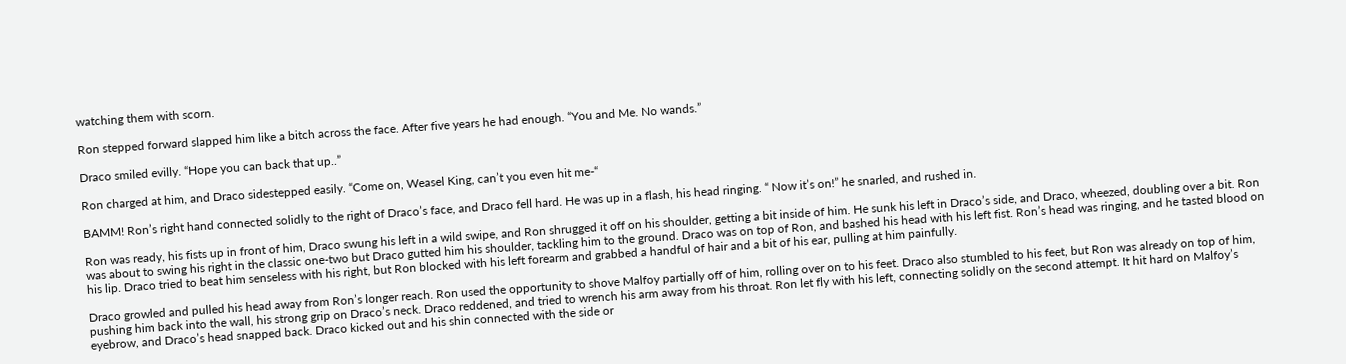watching them with scorn.

Ron stepped forward slapped him like a bitch across the face. After five years he had enough. “You and Me. No wands.”

Draco smiled evilly. “Hope you can back that up..”

Ron charged at him, and Draco sidestepped easily. “Come on, Weasel King, can’t you even hit me-“

BAMM! Ron’s right hand connected solidly to the right of Draco’s face, and Draco fell hard. He was up in a flash, his head ringing. “ Now it’s on!” he snarled, and rushed in.

Ron was ready, his fists up in front of him, Draco swung his left in a wild swipe, and Ron shrugged it off on his shoulder, getting a bit inside of him. He sunk his left in Draco’s side, and Draco, wheezed, doubling over a bit. Ron was about to swing his right in the classic one-two but Draco gutted him his shoulder, tackling him to the ground. Draco was on top of Ron, and bashed his head with his left fist. Ron’s head was ringing, and he tasted blood on his lip. Draco tried to beat him senseless with his right, but Ron blocked with his left forearm and grabbed a handful of hair and a bit of his ear, pulling at him painfully.

Draco growled and pulled his head away from Ron’s longer reach. Ron used the opportunity to shove Malfoy partially off of him, rolling over on to his feet. Draco also stumbled to his feet, but Ron was already on top of him, pushing him back into the wall, his strong grip on Draco’s neck. Draco reddened, and tried to wrench his arm away from his throat. Ron let fly with his left, connecting solidly on the second attempt. It hit hard on Malfoy’s eyebrow, and Draco’s head snapped back. Draco kicked out and his shin connected with the side or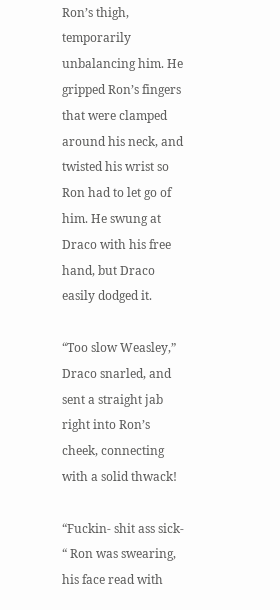Ron’s thigh, temporarily unbalancing him. He gripped Ron’s fingers that were clamped around his neck, and twisted his wrist so Ron had to let go of him. He swung at Draco with his free hand, but Draco easily dodged it.

“Too slow Weasley,” Draco snarled, and sent a straight jab right into Ron’s cheek, connecting with a solid thwack!

“Fuckin- shit ass sick- “ Ron was swearing, his face read with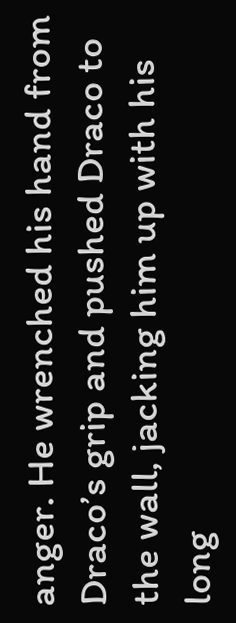anger. He wrenched his hand from Draco’s grip and pushed Draco to the wall, jacking him up with his long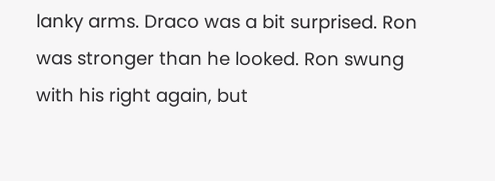lanky arms. Draco was a bit surprised. Ron was stronger than he looked. Ron swung with his right again, but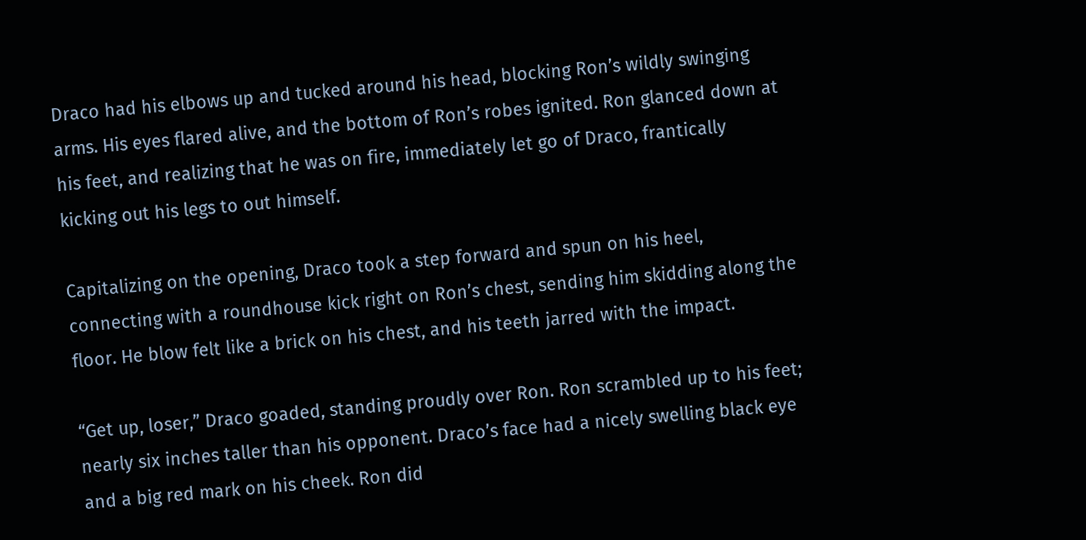Draco had his elbows up and tucked around his head, blocking Ron’s wildly swinging arms. His eyes flared alive, and the bottom of Ron’s robes ignited. Ron glanced down at his feet, and realizing that he was on fire, immediately let go of Draco, frantically kicking out his legs to out himself.

Capitalizing on the opening, Draco took a step forward and spun on his heel, connecting with a roundhouse kick right on Ron’s chest, sending him skidding along the floor. He blow felt like a brick on his chest, and his teeth jarred with the impact.

“Get up, loser,” Draco goaded, standing proudly over Ron. Ron scrambled up to his feet; nearly six inches taller than his opponent. Draco’s face had a nicely swelling black eye and a big red mark on his cheek. Ron did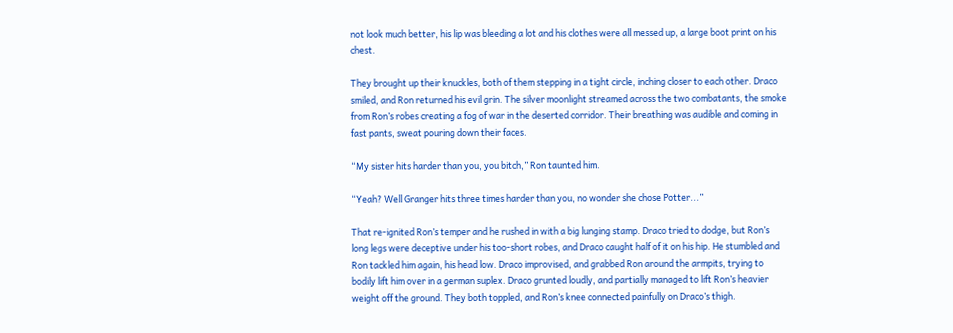not look much better, his lip was bleeding a lot and his clothes were all messed up, a large boot print on his chest.

They brought up their knuckles, both of them stepping in a tight circle, inching closer to each other. Draco smiled, and Ron returned his evil grin. The silver moonlight streamed across the two combatants, the smoke from Ron’s robes creating a fog of war in the deserted corridor. Their breathing was audible and coming in fast pants, sweat pouring down their faces.

“My sister hits harder than you, you bitch,” Ron taunted him.

“Yeah? Well Granger hits three times harder than you, no wonder she chose Potter...”

That re-ignited Ron’s temper and he rushed in with a big lunging stamp. Draco tried to dodge, but Ron’s long legs were deceptive under his too-short robes, and Draco caught half of it on his hip. He stumbled and Ron tackled him again, his head low. Draco improvised, and grabbed Ron around the armpits, trying to bodily lift him over in a german suplex. Draco grunted loudly, and partially managed to lift Ron’s heavier weight off the ground. They both toppled, and Ron’s knee connected painfully on Draco’s thigh.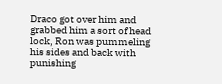Draco got over him and grabbed him a sort of head lock, Ron was pummeling his sides and back with punishing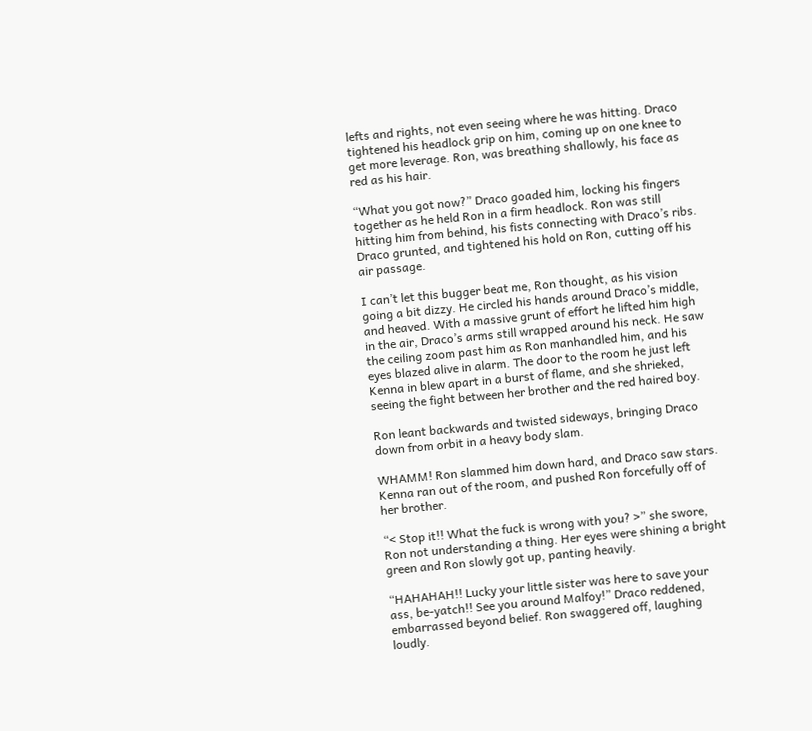lefts and rights, not even seeing where he was hitting. Draco tightened his headlock grip on him, coming up on one knee to get more leverage. Ron, was breathing shallowly, his face as red as his hair.

“What you got now?” Draco goaded him, locking his fingers together as he held Ron in a firm headlock. Ron was still hitting him from behind, his fists connecting with Draco’s ribs. Draco grunted, and tightened his hold on Ron, cutting off his air passage.

I can’t let this bugger beat me, Ron thought, as his vision going a bit dizzy. He circled his hands around Draco’s middle, and heaved. With a massive grunt of effort he lifted him high in the air, Draco’s arms still wrapped around his neck. He saw the ceiling zoom past him as Ron manhandled him, and his eyes blazed alive in alarm. The door to the room he just left Kenna in blew apart in a burst of flame, and she shrieked, seeing the fight between her brother and the red haired boy.

Ron leant backwards and twisted sideways, bringing Draco down from orbit in a heavy body slam.

WHAMM! Ron slammed him down hard, and Draco saw stars. Kenna ran out of the room, and pushed Ron forcefully off of her brother.

“< Stop it!! What the fuck is wrong with you? >” she swore, Ron not understanding a thing. Her eyes were shining a bright green and Ron slowly got up, panting heavily.

“HAHAHAH!! Lucky your little sister was here to save your ass, be-yatch!! See you around Malfoy!” Draco reddened, embarrassed beyond belief. Ron swaggered off, laughing loudly.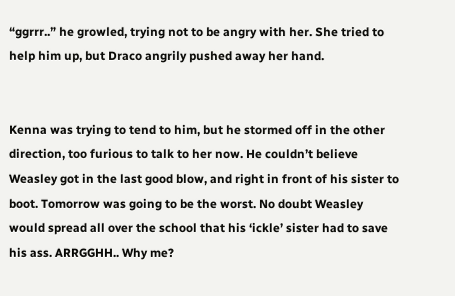“ggrrr..” he growled, trying not to be angry with her. She tried to help him up, but Draco angrily pushed away her hand.


Kenna was trying to tend to him, but he stormed off in the other direction, too furious to talk to her now. He couldn’t believe Weasley got in the last good blow, and right in front of his sister to boot. Tomorrow was going to be the worst. No doubt Weasley would spread all over the school that his ‘ickle’ sister had to save his ass. ARRGGHH.. Why me?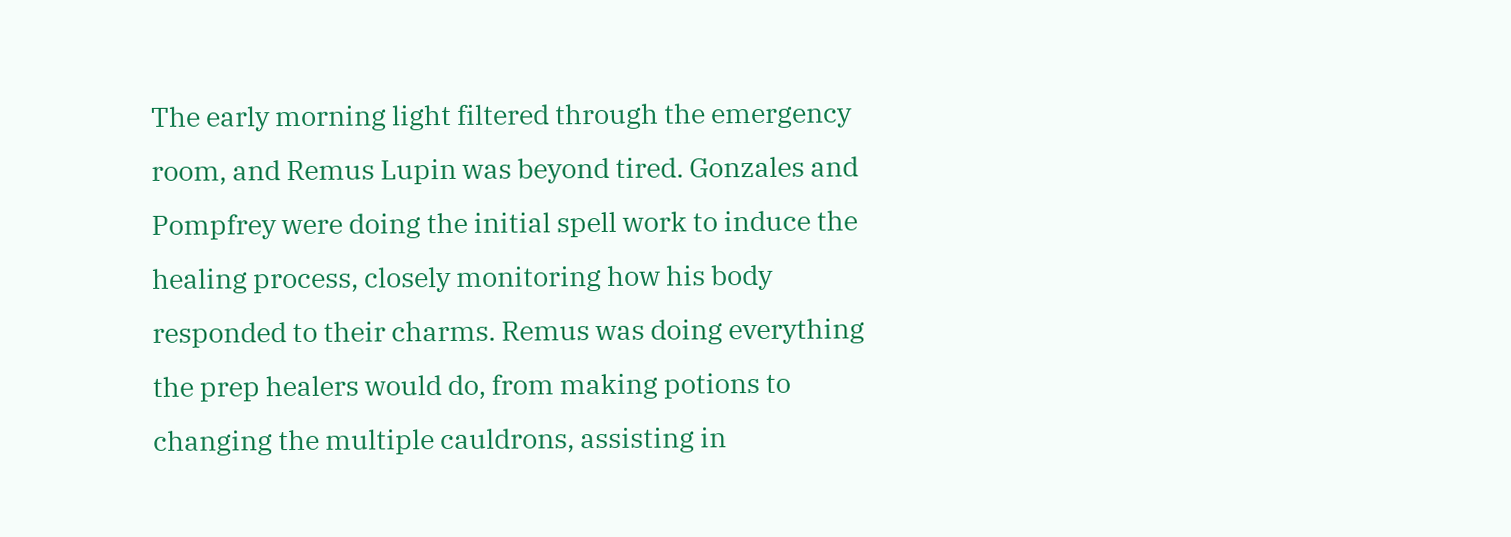The early morning light filtered through the emergency room, and Remus Lupin was beyond tired. Gonzales and Pompfrey were doing the initial spell work to induce the healing process, closely monitoring how his body responded to their charms. Remus was doing everything the prep healers would do, from making potions to changing the multiple cauldrons, assisting in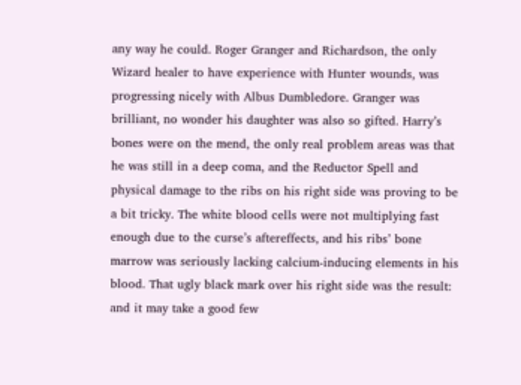any way he could. Roger Granger and Richardson, the only Wizard healer to have experience with Hunter wounds, was progressing nicely with Albus Dumbledore. Granger was brilliant, no wonder his daughter was also so gifted. Harry’s bones were on the mend, the only real problem areas was that he was still in a deep coma, and the Reductor Spell and physical damage to the ribs on his right side was proving to be a bit tricky. The white blood cells were not multiplying fast enough due to the curse’s aftereffects, and his ribs’ bone marrow was seriously lacking calcium-inducing elements in his blood. That ugly black mark over his right side was the result: and it may take a good few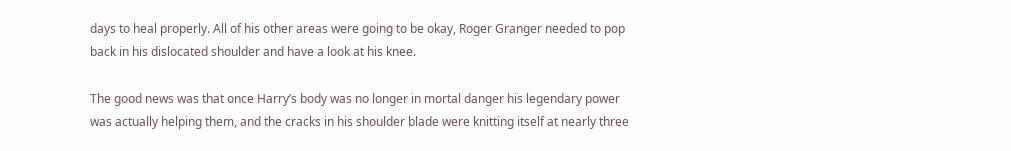days to heal properly. All of his other areas were going to be okay, Roger Granger needed to pop back in his dislocated shoulder and have a look at his knee.

The good news was that once Harry’s body was no longer in mortal danger his legendary power was actually helping them, and the cracks in his shoulder blade were knitting itself at nearly three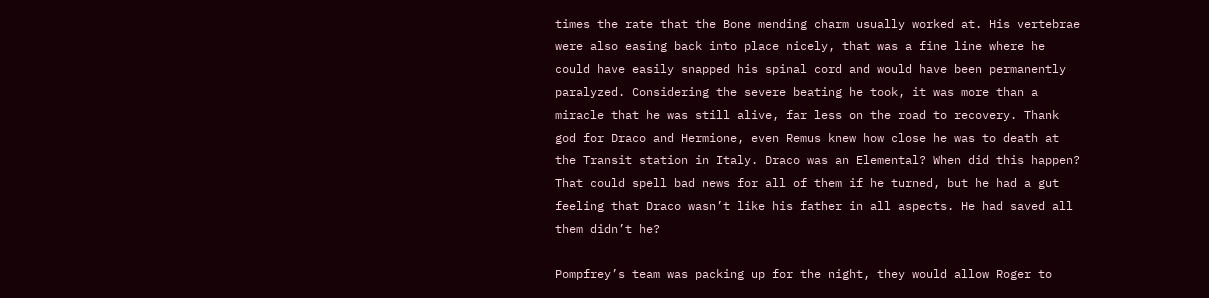times the rate that the Bone mending charm usually worked at. His vertebrae were also easing back into place nicely, that was a fine line where he could have easily snapped his spinal cord and would have been permanently paralyzed. Considering the severe beating he took, it was more than a miracle that he was still alive, far less on the road to recovery. Thank god for Draco and Hermione, even Remus knew how close he was to death at the Transit station in Italy. Draco was an Elemental? When did this happen? That could spell bad news for all of them if he turned, but he had a gut feeling that Draco wasn’t like his father in all aspects. He had saved all them didn’t he?

Pompfrey’s team was packing up for the night, they would allow Roger to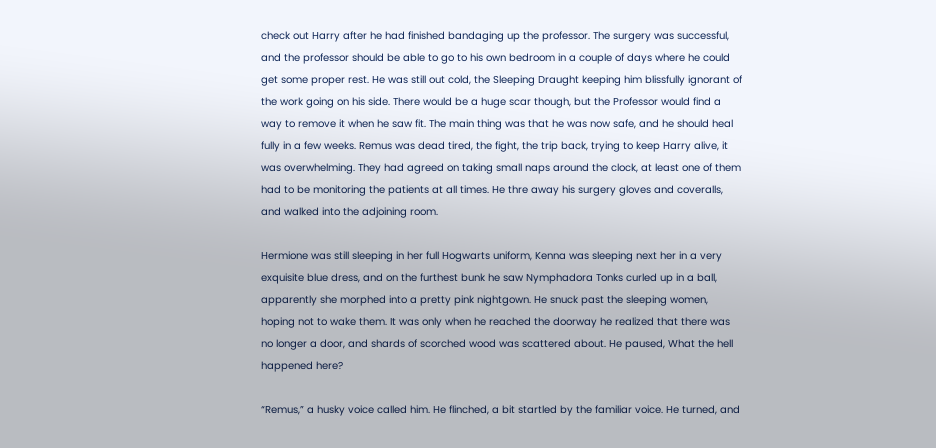check out Harry after he had finished bandaging up the professor. The surgery was successful, and the professor should be able to go to his own bedroom in a couple of days where he could get some proper rest. He was still out cold, the Sleeping Draught keeping him blissfully ignorant of the work going on his side. There would be a huge scar though, but the Professor would find a way to remove it when he saw fit. The main thing was that he was now safe, and he should heal fully in a few weeks. Remus was dead tired, the fight, the trip back, trying to keep Harry alive, it was overwhelming. They had agreed on taking small naps around the clock, at least one of them had to be monitoring the patients at all times. He thre away his surgery gloves and coveralls, and walked into the adjoining room.

Hermione was still sleeping in her full Hogwarts uniform, Kenna was sleeping next her in a very exquisite blue dress, and on the furthest bunk he saw Nymphadora Tonks curled up in a ball, apparently she morphed into a pretty pink nightgown. He snuck past the sleeping women, hoping not to wake them. It was only when he reached the doorway he realized that there was no longer a door, and shards of scorched wood was scattered about. He paused, What the hell happened here?

“Remus,” a husky voice called him. He flinched, a bit startled by the familiar voice. He turned, and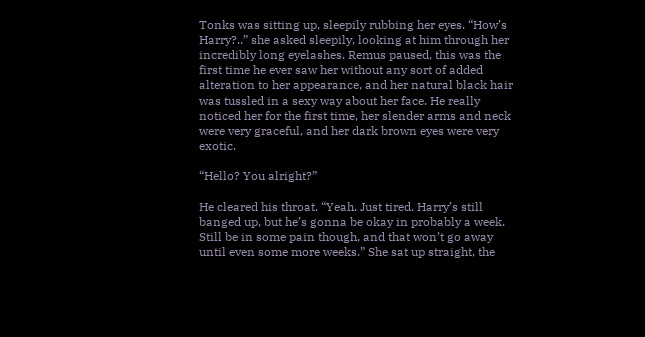Tonks was sitting up, sleepily rubbing her eyes. “How’s Harry?..” she asked sleepily, looking at him through her incredibly long eyelashes. Remus paused, this was the first time he ever saw her without any sort of added alteration to her appearance, and her natural black hair was tussled in a sexy way about her face. He really noticed her for the first time, her slender arms and neck were very graceful, and her dark brown eyes were very exotic.

“Hello? You alright?”

He cleared his throat. “Yeah. Just tired. Harry’s still banged up, but he’s gonna be okay in probably a week. Still be in some pain though, and that won’t go away until even some more weeks.” She sat up straight, the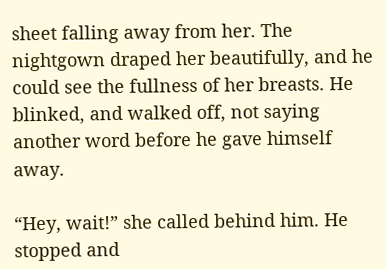sheet falling away from her. The nightgown draped her beautifully, and he could see the fullness of her breasts. He blinked, and walked off, not saying another word before he gave himself away.

“Hey, wait!” she called behind him. He stopped and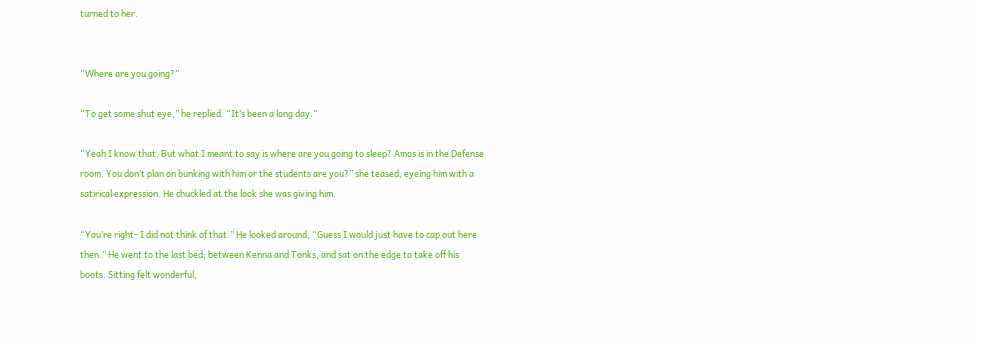turned to her.


“Where are you going?”

“To get some shut eye,” he replied. “It’s been a long day.”

“Yeah I know that. But what I meant to say is where are you going to sleep? Amos is in the Defense room. You don’t plan on bunking with him or the students are you?” she teased, eyeing him with a satirical expression. He chuckled at the look she was giving him.

“You’re right- I did not think of that.” He looked around, “Guess I would just have to cap out here then.” He went to the last bed; between Kenna and Tonks, and sat on the edge to take off his boots. Sitting felt wonderful,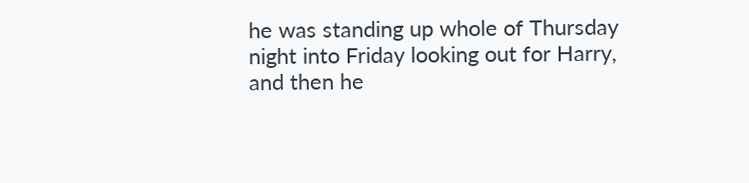he was standing up whole of Thursday night into Friday looking out for Harry, and then he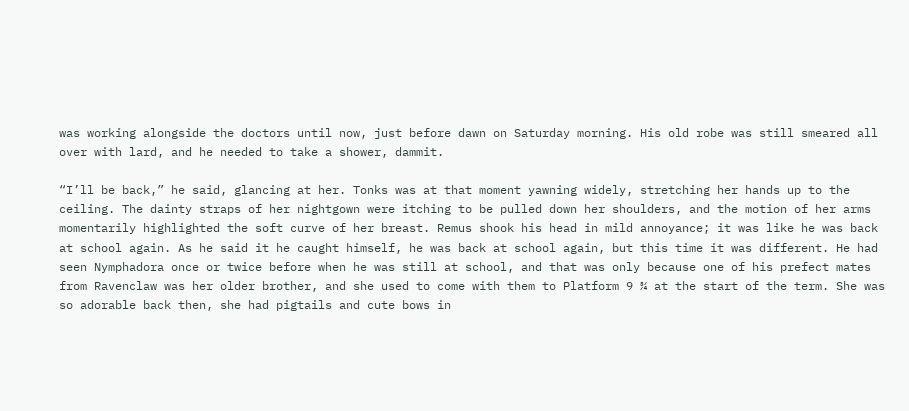was working alongside the doctors until now, just before dawn on Saturday morning. His old robe was still smeared all over with lard, and he needed to take a shower, dammit.

“I’ll be back,” he said, glancing at her. Tonks was at that moment yawning widely, stretching her hands up to the ceiling. The dainty straps of her nightgown were itching to be pulled down her shoulders, and the motion of her arms momentarily highlighted the soft curve of her breast. Remus shook his head in mild annoyance; it was like he was back at school again. As he said it he caught himself, he was back at school again, but this time it was different. He had seen Nymphadora once or twice before when he was still at school, and that was only because one of his prefect mates from Ravenclaw was her older brother, and she used to come with them to Platform 9 ¾ at the start of the term. She was so adorable back then, she had pigtails and cute bows in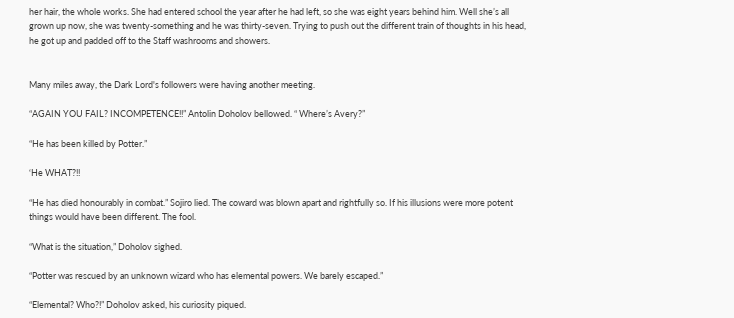her hair, the whole works. She had entered school the year after he had left, so she was eight years behind him. Well she’s all grown up now, she was twenty-something and he was thirty-seven. Trying to push out the different train of thoughts in his head, he got up and padded off to the Staff washrooms and showers.


Many miles away, the Dark Lord's followers were having another meeting.

“AGAIN YOU FAIL? INCOMPETENCE!!” Antolin Doholov bellowed. “ Where’s Avery?”

“He has been killed by Potter.”

‘He WHAT?!!

“He has died honourably in combat.” Sojiro lied. The coward was blown apart and rightfully so. If his illusions were more potent things would have been different. The fool.

“What is the situation,” Doholov sighed.

“Potter was rescued by an unknown wizard who has elemental powers. We barely escaped.”

“Elemental? Who?!” Doholov asked, his curiosity piqued.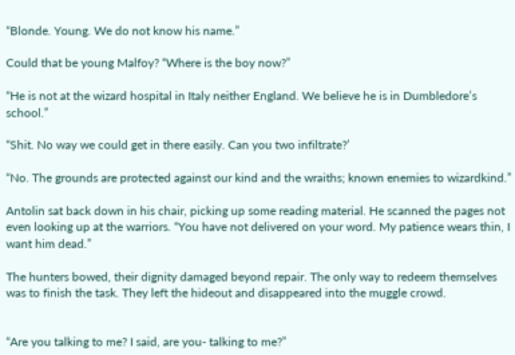“Blonde. Young. We do not know his name.”

Could that be young Malfoy? “Where is the boy now?”

“He is not at the wizard hospital in Italy neither England. We believe he is in Dumbledore’s school.”

“Shit. No way we could get in there easily. Can you two infiltrate?’

“No. The grounds are protected against our kind and the wraiths; known enemies to wizardkind.”

Antolin sat back down in his chair, picking up some reading material. He scanned the pages not even looking up at the warriors. “You have not delivered on your word. My patience wears thin, I want him dead.”

The hunters bowed, their dignity damaged beyond repair. The only way to redeem themselves was to finish the task. They left the hideout and disappeared into the muggle crowd.


“Are you talking to me? I said, are you- talking to me?”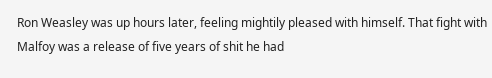Ron Weasley was up hours later, feeling mightily pleased with himself. That fight with Malfoy was a release of five years of shit he had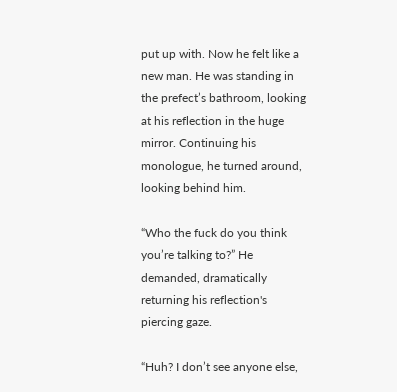put up with. Now he felt like a new man. He was standing in the prefect’s bathroom, looking at his reflection in the huge mirror. Continuing his monologue, he turned around, looking behind him.

“Who the fuck do you think you’re talking to?” He demanded, dramatically returning his reflection's piercing gaze.

“Huh? I don’t see anyone else,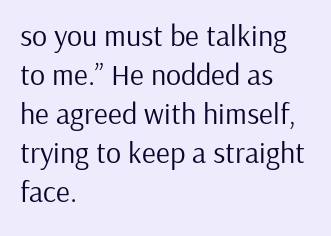so you must be talking to me.” He nodded as he agreed with himself, trying to keep a straight face.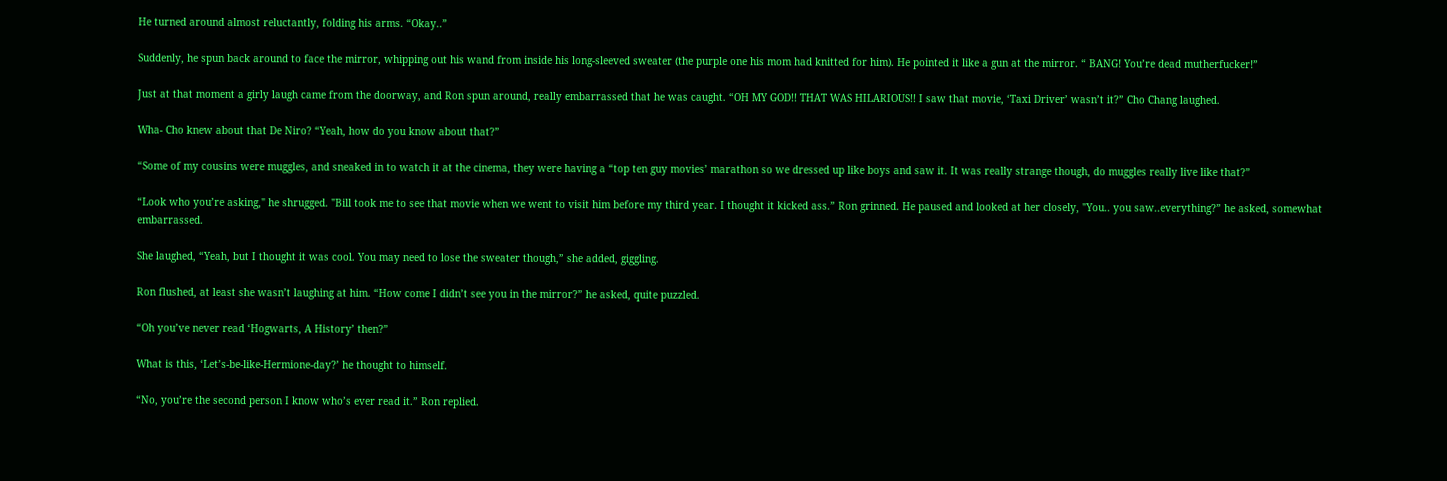He turned around almost reluctantly, folding his arms. “Okay..”

Suddenly, he spun back around to face the mirror, whipping out his wand from inside his long-sleeved sweater (the purple one his mom had knitted for him). He pointed it like a gun at the mirror. “ BANG! You’re dead mutherfucker!”

Just at that moment a girly laugh came from the doorway, and Ron spun around, really embarrassed that he was caught. “OH MY GOD!! THAT WAS HILARIOUS!! I saw that movie, ‘Taxi Driver’ wasn’t it?” Cho Chang laughed.

Wha- Cho knew about that De Niro? “Yeah, how do you know about that?”

“Some of my cousins were muggles, and sneaked in to watch it at the cinema, they were having a “top ten guy movies’ marathon so we dressed up like boys and saw it. It was really strange though, do muggles really live like that?”

“Look who you’re asking," he shrugged. "Bill took me to see that movie when we went to visit him before my third year. I thought it kicked ass.” Ron grinned. He paused and looked at her closely, "You.. you saw..everything?” he asked, somewhat embarrassed.

She laughed, “Yeah, but I thought it was cool. You may need to lose the sweater though,” she added, giggling.

Ron flushed, at least she wasn’t laughing at him. “How come I didn’t see you in the mirror?” he asked, quite puzzled.

“Oh you’ve never read ‘Hogwarts, A History’ then?”

What is this, ‘Let’s-be-like-Hermione-day?’ he thought to himself.

“No, you’re the second person I know who’s ever read it.” Ron replied.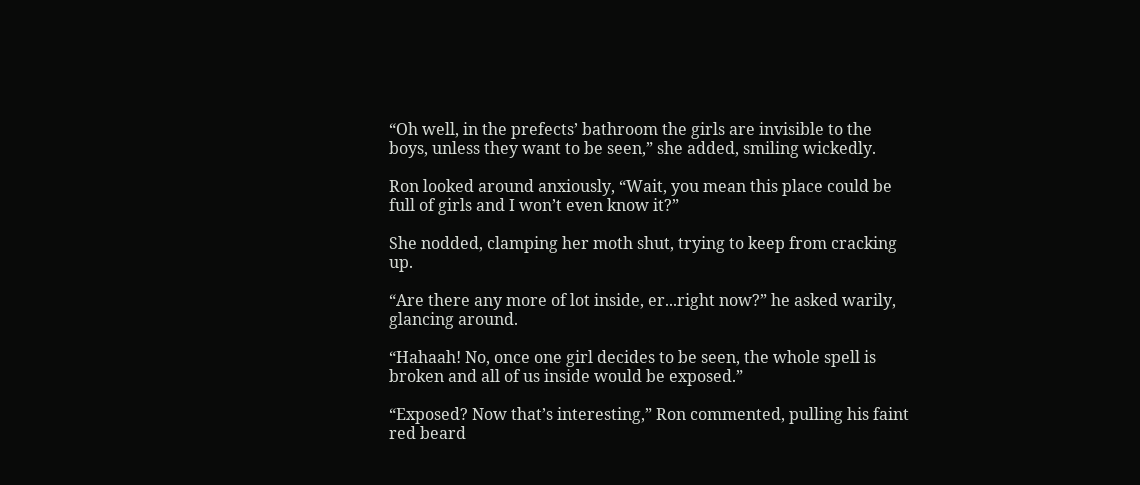“Oh well, in the prefects’ bathroom the girls are invisible to the boys, unless they want to be seen,” she added, smiling wickedly.

Ron looked around anxiously, “Wait, you mean this place could be full of girls and I won’t even know it?”

She nodded, clamping her moth shut, trying to keep from cracking up.

“Are there any more of lot inside, er...right now?” he asked warily, glancing around.

“Hahaah! No, once one girl decides to be seen, the whole spell is broken and all of us inside would be exposed.”

“Exposed? Now that’s interesting,” Ron commented, pulling his faint red beard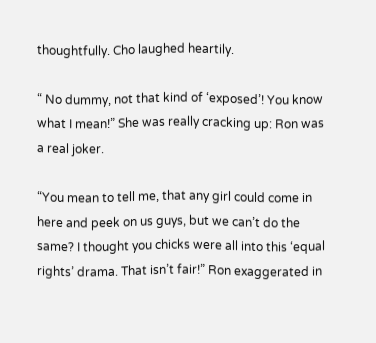thoughtfully. Cho laughed heartily.

“ No dummy, not that kind of ‘exposed’! You know what I mean!” She was really cracking up: Ron was a real joker.

“You mean to tell me, that any girl could come in here and peek on us guys, but we can’t do the same? I thought you chicks were all into this ‘equal rights’ drama. That isn’t fair!” Ron exaggerated in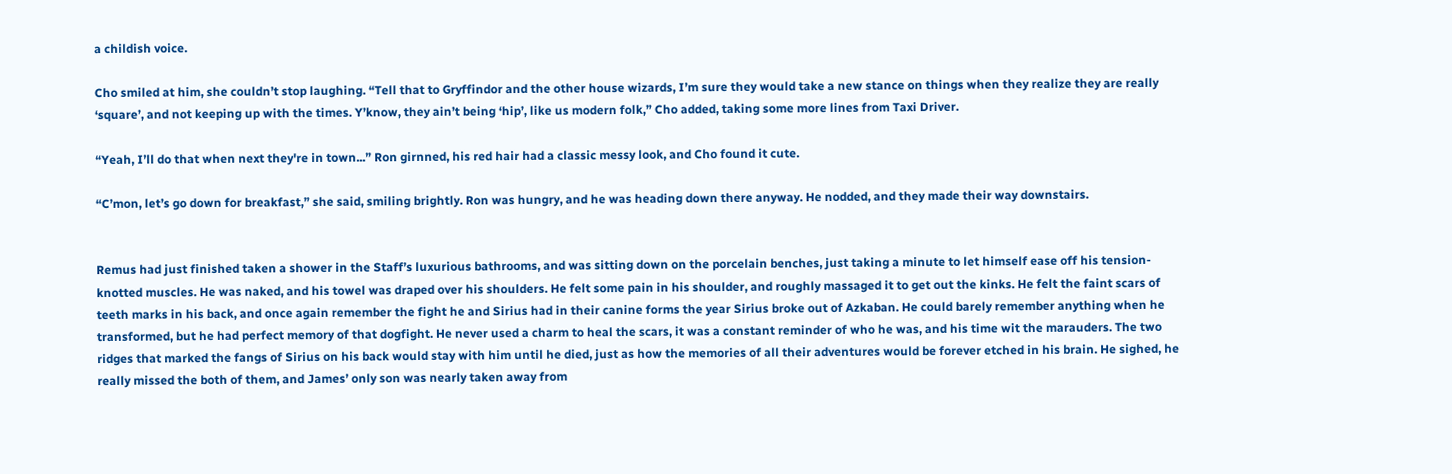a childish voice.

Cho smiled at him, she couldn’t stop laughing. “Tell that to Gryffindor and the other house wizards, I’m sure they would take a new stance on things when they realize they are really ‘square’, and not keeping up with the times. Y’know, they ain’t being ‘hip’, like us modern folk,” Cho added, taking some more lines from Taxi Driver.

“Yeah, I’ll do that when next they're in town...” Ron girnned, his red hair had a classic messy look, and Cho found it cute.

“C’mon, let’s go down for breakfast,” she said, smiling brightly. Ron was hungry, and he was heading down there anyway. He nodded, and they made their way downstairs.


Remus had just finished taken a shower in the Staff’s luxurious bathrooms, and was sitting down on the porcelain benches, just taking a minute to let himself ease off his tension-knotted muscles. He was naked, and his towel was draped over his shoulders. He felt some pain in his shoulder, and roughly massaged it to get out the kinks. He felt the faint scars of teeth marks in his back, and once again remember the fight he and Sirius had in their canine forms the year Sirius broke out of Azkaban. He could barely remember anything when he transformed, but he had perfect memory of that dogfight. He never used a charm to heal the scars, it was a constant reminder of who he was, and his time wit the marauders. The two ridges that marked the fangs of Sirius on his back would stay with him until he died, just as how the memories of all their adventures would be forever etched in his brain. He sighed, he really missed the both of them, and James’ only son was nearly taken away from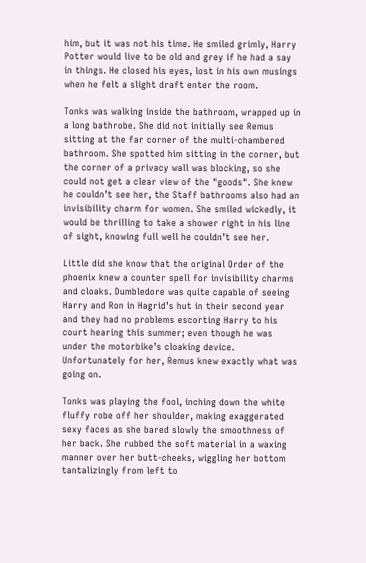him, but it was not his time. He smiled grimly, Harry Potter would live to be old and grey if he had a say in things. He closed his eyes, lost in his own musings when he felt a slight draft enter the room.

Tonks was walking inside the bathroom, wrapped up in a long bathrobe. She did not initially see Remus sitting at the far corner of the multi-chambered bathroom. She spotted him sitting in the corner, but the corner of a privacy wall was blocking, so she could not get a clear view of the "goods". She knew he couldn’t see her, the Staff bathrooms also had an invisibility charm for women. She smiled wickedly, it would be thrilling to take a shower right in his line of sight, knowing full well he couldn’t see her.

Little did she know that the original Order of the phoenix knew a counter spell for invisibility charms and cloaks. Dumbledore was quite capable of seeing Harry and Ron in Hagrid’s hut in their second year and they had no problems escorting Harry to his court hearing this summer; even though he was under the motorbike’s cloaking device. Unfortunately for her, Remus knew exactly what was going on.

Tonks was playing the fool, inching down the white fluffy robe off her shoulder, making exaggerated sexy faces as she bared slowly the smoothness of her back. She rubbed the soft material in a waxing manner over her butt-cheeks, wiggling her bottom tantalizingly from left to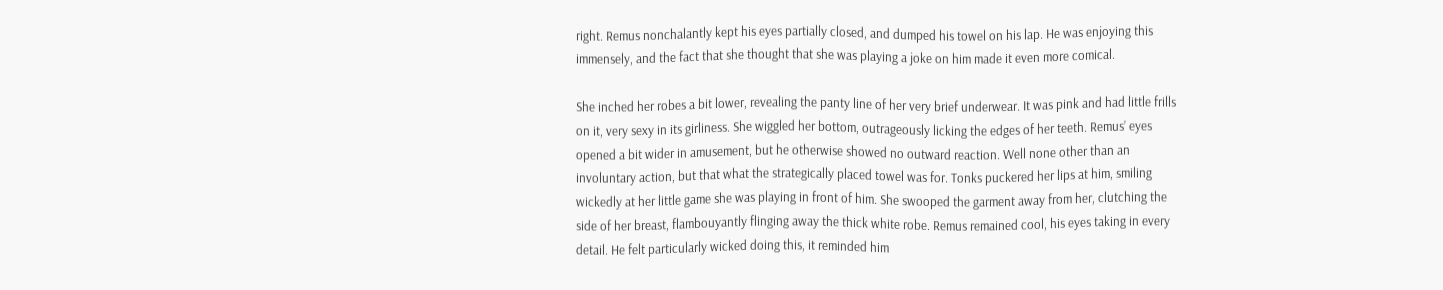right. Remus nonchalantly kept his eyes partially closed, and dumped his towel on his lap. He was enjoying this immensely, and the fact that she thought that she was playing a joke on him made it even more comical.

She inched her robes a bit lower, revealing the panty line of her very brief underwear. It was pink and had little frills on it, very sexy in its girliness. She wiggled her bottom, outrageously licking the edges of her teeth. Remus’ eyes opened a bit wider in amusement, but he otherwise showed no outward reaction. Well none other than an involuntary action, but that what the strategically placed towel was for. Tonks puckered her lips at him, smiling wickedly at her little game she was playing in front of him. She swooped the garment away from her, clutching the side of her breast, flambouyantly flinging away the thick white robe. Remus remained cool, his eyes taking in every detail. He felt particularly wicked doing this, it reminded him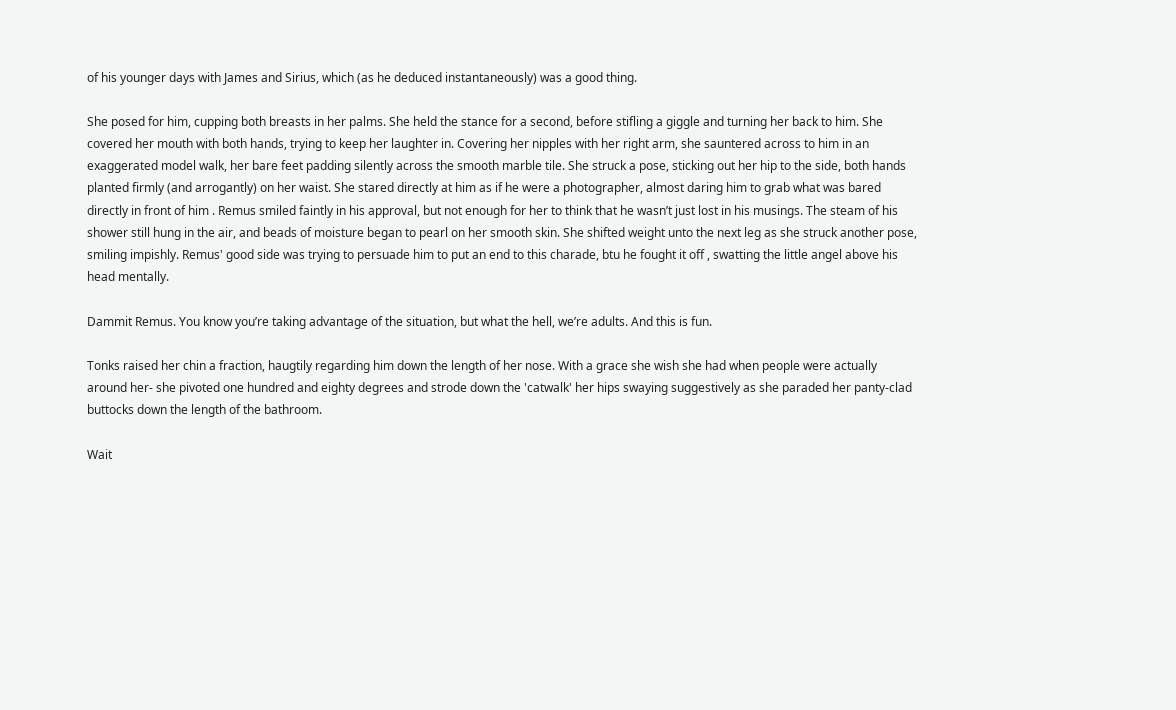of his younger days with James and Sirius, which (as he deduced instantaneously) was a good thing.

She posed for him, cupping both breasts in her palms. She held the stance for a second, before stifling a giggle and turning her back to him. She covered her mouth with both hands, trying to keep her laughter in. Covering her nipples with her right arm, she sauntered across to him in an exaggerated model walk, her bare feet padding silently across the smooth marble tile. She struck a pose, sticking out her hip to the side, both hands planted firmly (and arrogantly) on her waist. She stared directly at him as if he were a photographer, almost daring him to grab what was bared directly in front of him . Remus smiled faintly in his approval, but not enough for her to think that he wasn’t just lost in his musings. The steam of his shower still hung in the air, and beads of moisture began to pearl on her smooth skin. She shifted weight unto the next leg as she struck another pose, smiling impishly. Remus' good side was trying to persuade him to put an end to this charade, btu he fought it off , swatting the little angel above his head mentally.

Dammit Remus. You know you’re taking advantage of the situation, but what the hell, we’re adults. And this is fun.

Tonks raised her chin a fraction, haugtily regarding him down the length of her nose. With a grace she wish she had when people were actually around her- she pivoted one hundred and eighty degrees and strode down the 'catwalk' her hips swaying suggestively as she paraded her panty-clad buttocks down the length of the bathroom.

Wait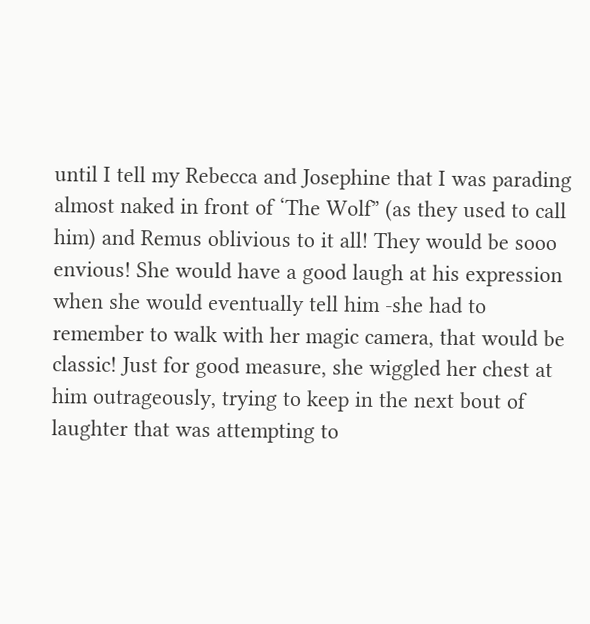until I tell my Rebecca and Josephine that I was parading almost naked in front of ‘The Wolf” (as they used to call him) and Remus oblivious to it all! They would be sooo envious! She would have a good laugh at his expression when she would eventually tell him -she had to remember to walk with her magic camera, that would be classic! Just for good measure, she wiggled her chest at him outrageously, trying to keep in the next bout of laughter that was attempting to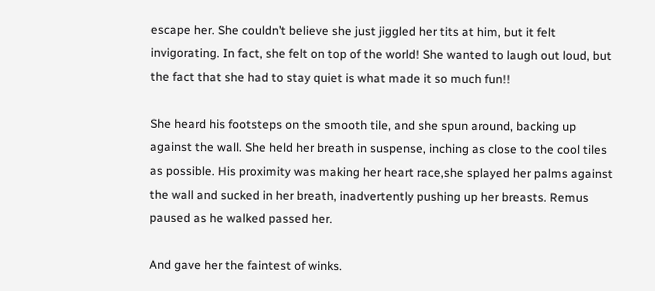escape her. She couldn’t believe she just jiggled her tits at him, but it felt invigorating. In fact, she felt on top of the world! She wanted to laugh out loud, but the fact that she had to stay quiet is what made it so much fun!!

She heard his footsteps on the smooth tile, and she spun around, backing up against the wall. She held her breath in suspense, inching as close to the cool tiles as possible. His proximity was making her heart race,she splayed her palms against the wall and sucked in her breath, inadvertently pushing up her breasts. Remus paused as he walked passed her.

And gave her the faintest of winks.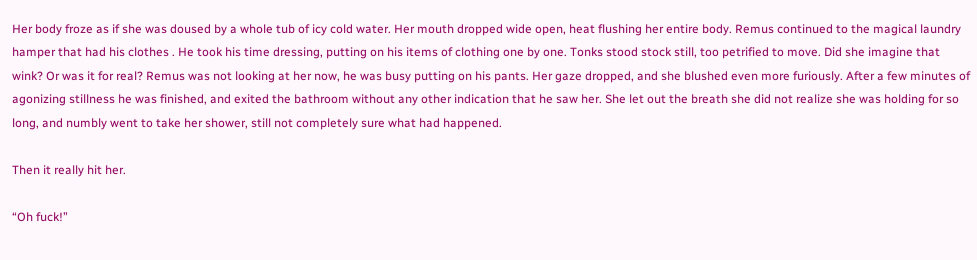Her body froze as if she was doused by a whole tub of icy cold water. Her mouth dropped wide open, heat flushing her entire body. Remus continued to the magical laundry hamper that had his clothes . He took his time dressing, putting on his items of clothing one by one. Tonks stood stock still, too petrified to move. Did she imagine that wink? Or was it for real? Remus was not looking at her now, he was busy putting on his pants. Her gaze dropped, and she blushed even more furiously. After a few minutes of agonizing stillness he was finished, and exited the bathroom without any other indication that he saw her. She let out the breath she did not realize she was holding for so long, and numbly went to take her shower, still not completely sure what had happened.

Then it really hit her.

“Oh fuck!”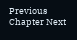Previous Chapter Next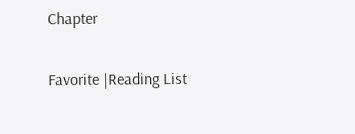Chapter

Favorite |Reading List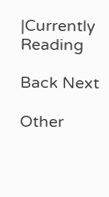|Currently Reading

Back Next

Other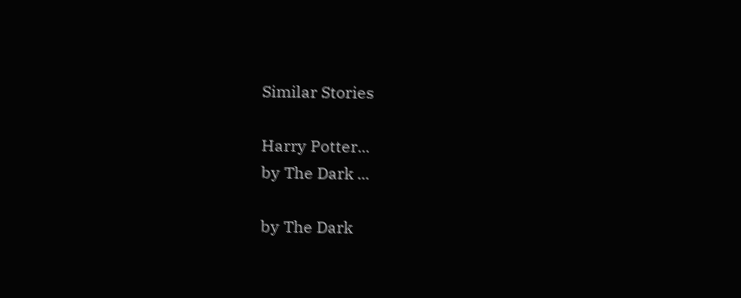Similar Stories

Harry Potter...
by The Dark ...

by The Dark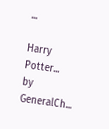...

Harry Potter...
by GeneralCh...